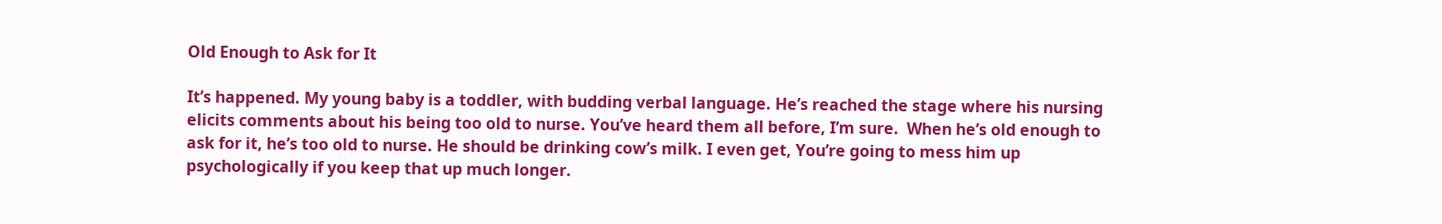Old Enough to Ask for It

It’s happened. My young baby is a toddler, with budding verbal language. He’s reached the stage where his nursing elicits comments about his being too old to nurse. You’ve heard them all before, I’m sure.  When he’s old enough to ask for it, he’s too old to nurse. He should be drinking cow’s milk. I even get, You’re going to mess him up psychologically if you keep that up much longer.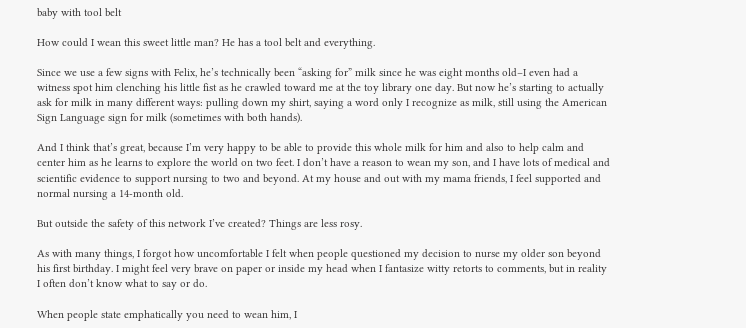baby with tool belt

How could I wean this sweet little man? He has a tool belt and everything.

Since we use a few signs with Felix, he’s technically been “asking for” milk since he was eight months old–I even had a witness spot him clenching his little fist as he crawled toward me at the toy library one day. But now he’s starting to actually ask for milk in many different ways: pulling down my shirt, saying a word only I recognize as milk, still using the American Sign Language sign for milk (sometimes with both hands).

And I think that’s great, because I’m very happy to be able to provide this whole milk for him and also to help calm and center him as he learns to explore the world on two feet. I don’t have a reason to wean my son, and I have lots of medical and scientific evidence to support nursing to two and beyond. At my house and out with my mama friends, I feel supported and normal nursing a 14-month old.

But outside the safety of this network I’ve created? Things are less rosy.

As with many things, I forgot how uncomfortable I felt when people questioned my decision to nurse my older son beyond his first birthday. I might feel very brave on paper or inside my head when I fantasize witty retorts to comments, but in reality I often don’t know what to say or do.

When people state emphatically you need to wean him, I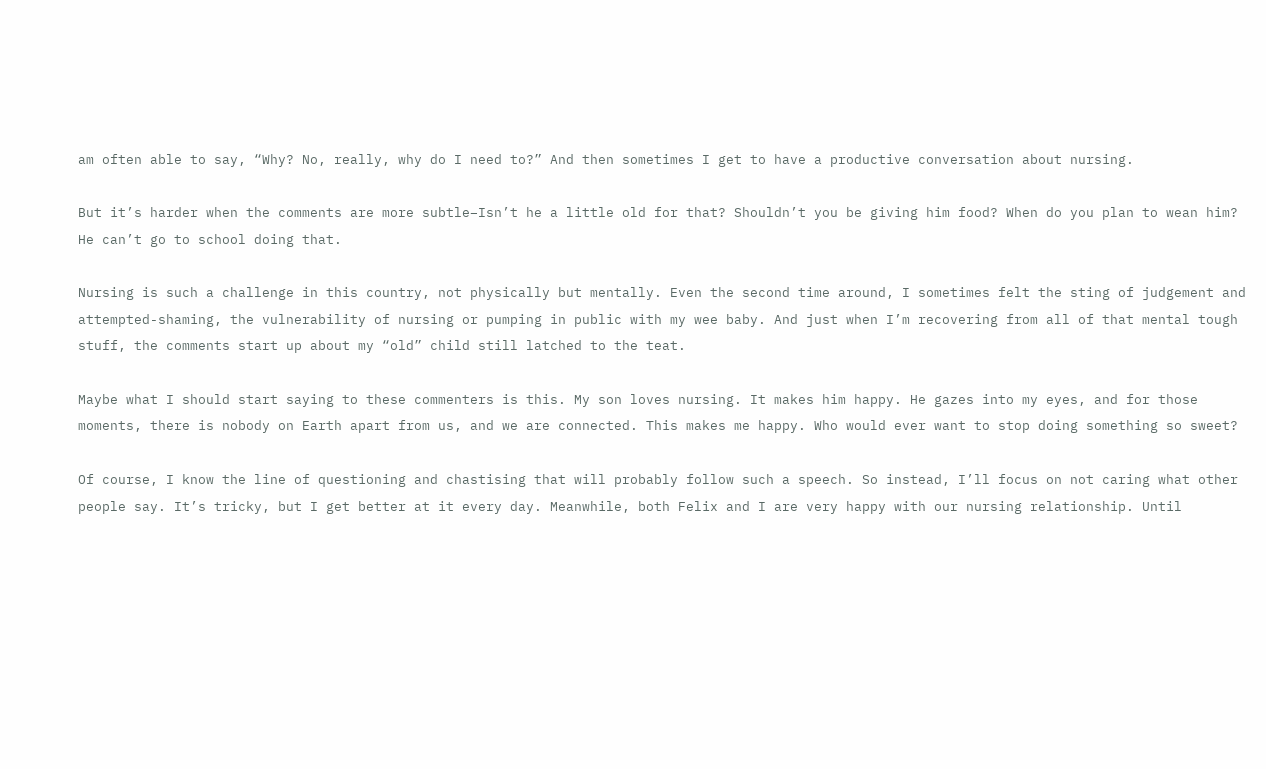am often able to say, “Why? No, really, why do I need to?” And then sometimes I get to have a productive conversation about nursing.

But it’s harder when the comments are more subtle–Isn’t he a little old for that? Shouldn’t you be giving him food? When do you plan to wean him? He can’t go to school doing that.

Nursing is such a challenge in this country, not physically but mentally. Even the second time around, I sometimes felt the sting of judgement and attempted-shaming, the vulnerability of nursing or pumping in public with my wee baby. And just when I’m recovering from all of that mental tough stuff, the comments start up about my “old” child still latched to the teat.

Maybe what I should start saying to these commenters is this. My son loves nursing. It makes him happy. He gazes into my eyes, and for those moments, there is nobody on Earth apart from us, and we are connected. This makes me happy. Who would ever want to stop doing something so sweet?

Of course, I know the line of questioning and chastising that will probably follow such a speech. So instead, I’ll focus on not caring what other people say. It’s tricky, but I get better at it every day. Meanwhile, both Felix and I are very happy with our nursing relationship. Until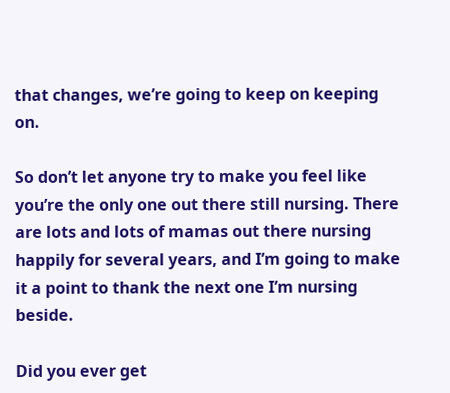that changes, we’re going to keep on keeping on.

So don’t let anyone try to make you feel like you’re the only one out there still nursing. There are lots and lots of mamas out there nursing happily for several years, and I’m going to make it a point to thank the next one I’m nursing beside.

Did you ever get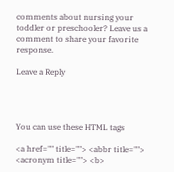comments about nursing your toddler or preschooler? Leave us a comment to share your favorite response.

Leave a Reply




You can use these HTML tags

<a href="" title=""> <abbr title=""> <acronym title=""> <b>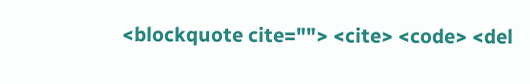<blockquote cite=""> <cite> <code> <del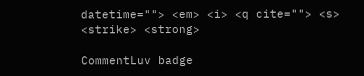datetime=""> <em> <i> <q cite=""> <s> <strike> <strong>

CommentLuv badge